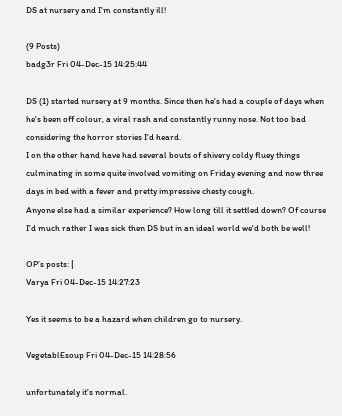DS at nursery and I'm constantly ill!

(9 Posts)
badg3r Fri 04-Dec-15 14:25:44

DS (1) started nursery at 9 months. Since then he's had a couple of days when he's been off colour, a viral rash and constantly runny nose. Not too bad considering the horror stories I'd heard.
I on the other hand have had several bouts of shivery coldy fluey things culminating in some quite involved vomiting on Friday evening and now three days in bed with a fever and pretty impressive chesty cough.
Anyone else had a similar experience? How long till it settled down? Of course I'd much rather I was sick then DS but in an ideal world we'd both be well!

OP’s posts: |
Varya Fri 04-Dec-15 14:27:23

Yes it seems to be a hazard when children go to nursery.

VegetablEsoup Fri 04-Dec-15 14:28:56

unfortunately it's normal.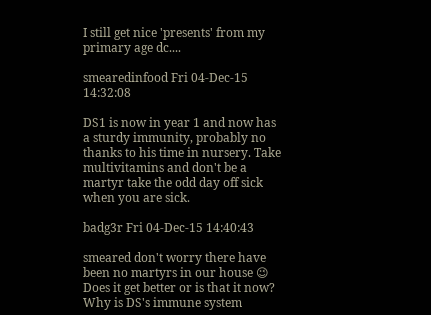I still get nice 'presents' from my primary age dc....

smearedinfood Fri 04-Dec-15 14:32:08

DS1 is now in year 1 and now has a sturdy immunity, probably no thanks to his time in nursery. Take multivitamins and don't be a martyr take the odd day off sick when you are sick.

badg3r Fri 04-Dec-15 14:40:43

smeared don't worry there have been no martyrs in our house 😉
Does it get better or is that it now? Why is DS's immune system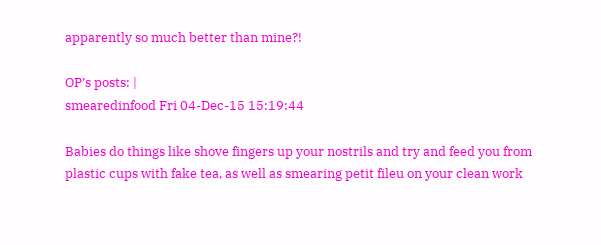apparently so much better than mine?!

OP’s posts: |
smearedinfood Fri 04-Dec-15 15:19:44

Babies do things like shove fingers up your nostrils and try and feed you from plastic cups with fake tea, as well as smearing petit fileu on your clean work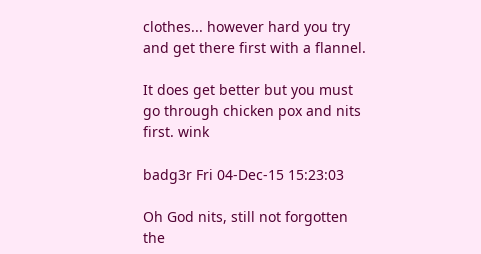clothes... however hard you try and get there first with a flannel.

It does get better but you must go through chicken pox and nits first. wink

badg3r Fri 04-Dec-15 15:23:03

Oh God nits, still not forgotten the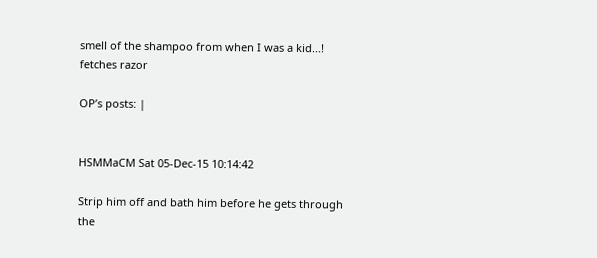smell of the shampoo from when I was a kid...! fetches razor

OP’s posts: |


HSMMaCM Sat 05-Dec-15 10:14:42

Strip him off and bath him before he gets through the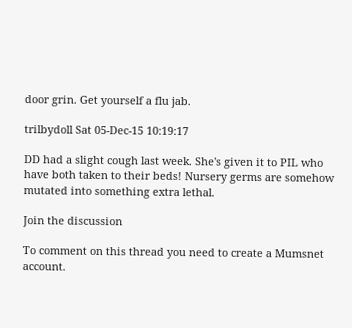door grin. Get yourself a flu jab.

trilbydoll Sat 05-Dec-15 10:19:17

DD had a slight cough last week. She's given it to PIL who have both taken to their beds! Nursery germs are somehow mutated into something extra lethal.

Join the discussion

To comment on this thread you need to create a Mumsnet account.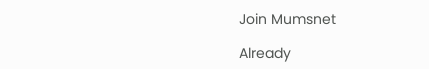Join Mumsnet

Already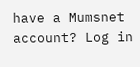have a Mumsnet account? Log in